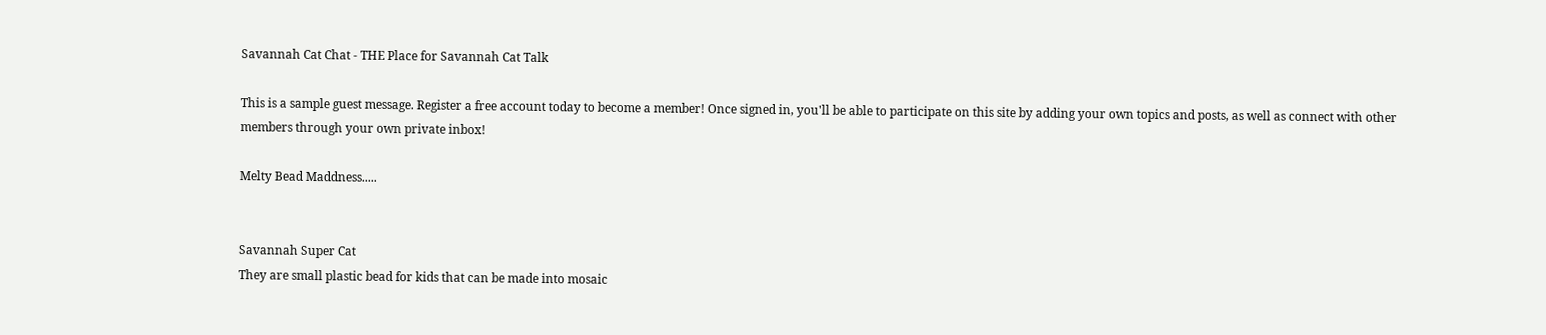Savannah Cat Chat - THE Place for Savannah Cat Talk

This is a sample guest message. Register a free account today to become a member! Once signed in, you'll be able to participate on this site by adding your own topics and posts, as well as connect with other members through your own private inbox!

Melty Bead Maddness.....


Savannah Super Cat
They are small plastic bead for kids that can be made into mosaic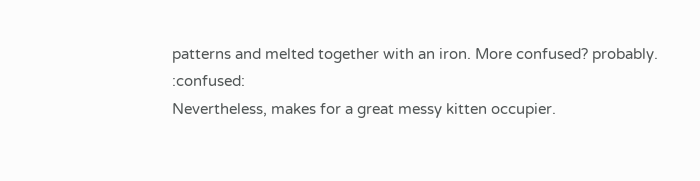patterns and melted together with an iron. More confused? probably. :confused:
Nevertheless, makes for a great messy kitten occupier.